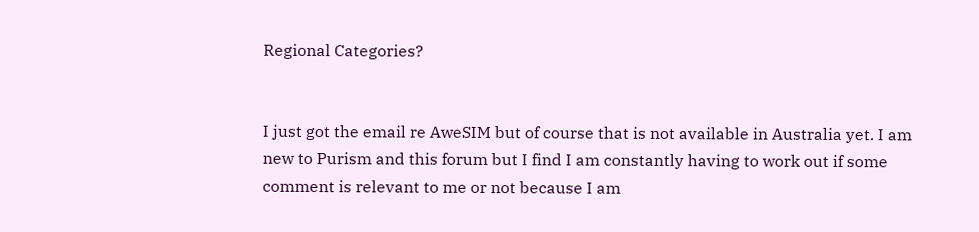Regional Categories?


I just got the email re AweSIM but of course that is not available in Australia yet. I am new to Purism and this forum but I find I am constantly having to work out if some comment is relevant to me or not because I am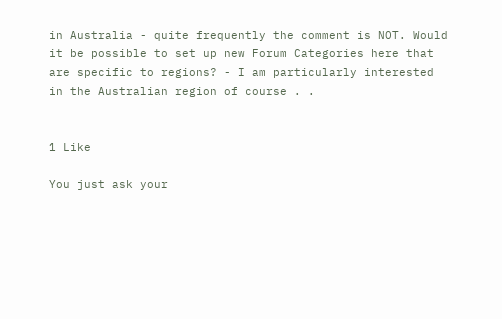in Australia - quite frequently the comment is NOT. Would it be possible to set up new Forum Categories here that are specific to regions? - I am particularly interested in the Australian region of course . .


1 Like

You just ask your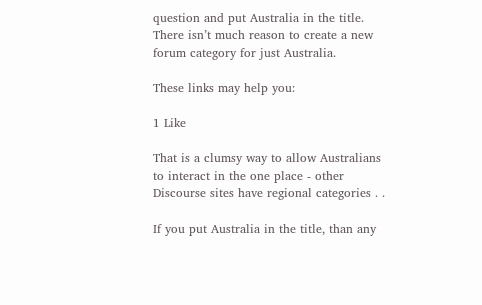question and put Australia in the title. There isn’t much reason to create a new forum category for just Australia.

These links may help you:

1 Like

That is a clumsy way to allow Australians to interact in the one place - other Discourse sites have regional categories . .

If you put Australia in the title, than any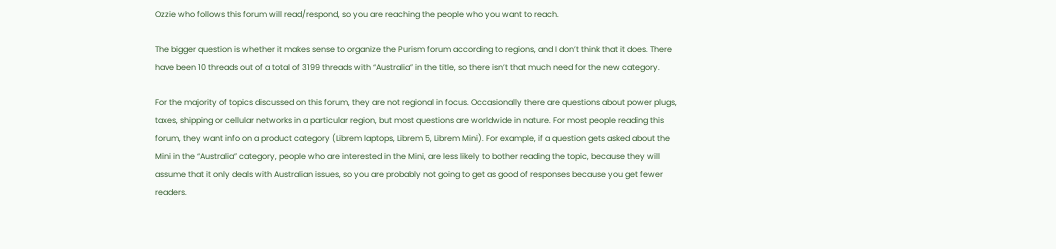Ozzie who follows this forum will read/respond, so you are reaching the people who you want to reach.

The bigger question is whether it makes sense to organize the Purism forum according to regions, and I don’t think that it does. There have been 10 threads out of a total of 3199 threads with “Australia” in the title, so there isn’t that much need for the new category.

For the majority of topics discussed on this forum, they are not regional in focus. Occasionally there are questions about power plugs, taxes, shipping or cellular networks in a particular region, but most questions are worldwide in nature. For most people reading this forum, they want info on a product category (Librem laptops, Librem 5, Librem Mini). For example, if a question gets asked about the Mini in the “Australia” category, people who are interested in the Mini, are less likely to bother reading the topic, because they will assume that it only deals with Australian issues, so you are probably not going to get as good of responses because you get fewer readers.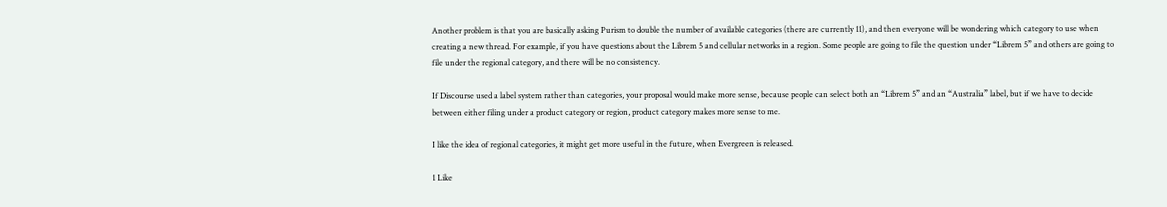Another problem is that you are basically asking Purism to double the number of available categories (there are currently 11), and then everyone will be wondering which category to use when creating a new thread. For example, if you have questions about the Librem 5 and cellular networks in a region. Some people are going to file the question under “Librem 5” and others are going to file under the regional category, and there will be no consistency.

If Discourse used a label system rather than categories, your proposal would make more sense, because people can select both an “Librem 5” and an “Australia” label, but if we have to decide between either filing under a product category or region, product category makes more sense to me.

I like the idea of regional categories, it might get more useful in the future, when Evergreen is released.

1 Like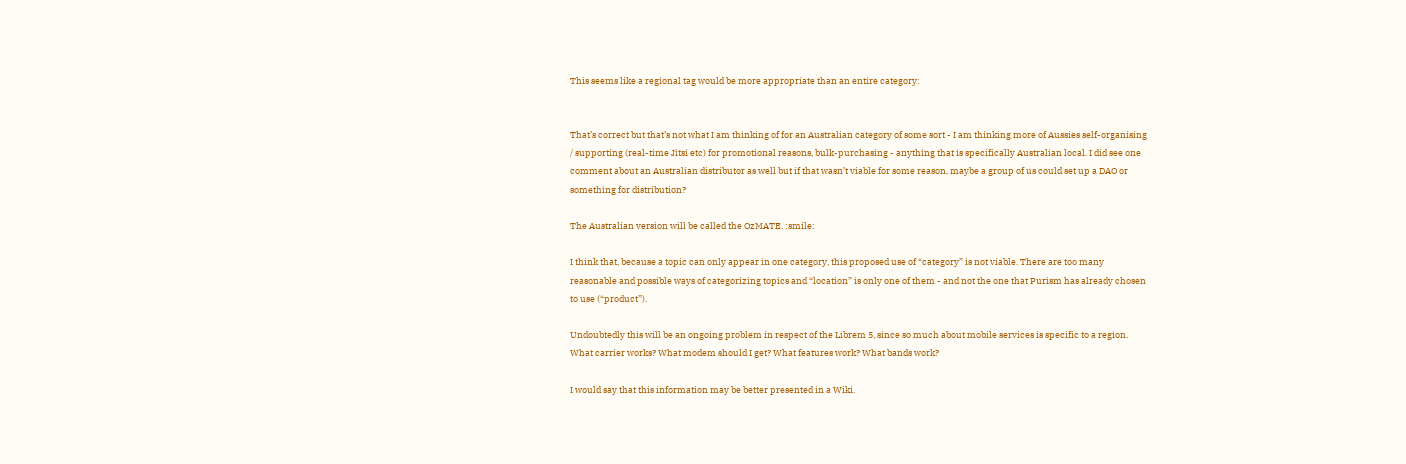This seems like a regional tag would be more appropriate than an entire category:


That’s correct but that’s not what I am thinking of for an Australian category of some sort - I am thinking more of Aussies self-organising / supporting (real-time Jitsi etc) for promotional reasons, bulk-purchasing - anything that is specifically Australian local. I did see one comment about an Australian distributor as well but if that wasn’t viable for some reason, maybe a group of us could set up a DAO or something for distribution?

The Australian version will be called the OzMATE. :smile:

I think that, because a topic can only appear in one category, this proposed use of “category” is not viable. There are too many reasonable and possible ways of categorizing topics and “location” is only one of them - and not the one that Purism has already chosen to use (“product”).

Undoubtedly this will be an ongoing problem in respect of the Librem 5, since so much about mobile services is specific to a region. What carrier works? What modem should I get? What features work? What bands work?

I would say that this information may be better presented in a Wiki.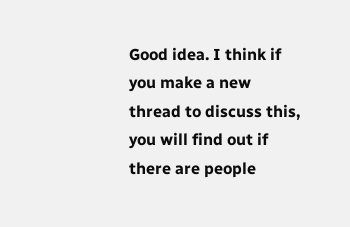Good idea. I think if you make a new thread to discuss this, you will find out if there are people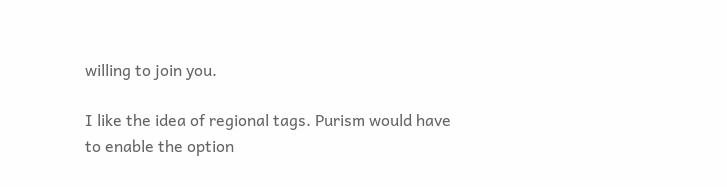willing to join you.

I like the idea of regional tags. Purism would have to enable the option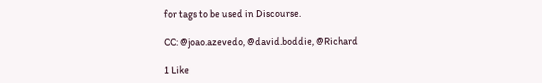for tags to be used in Discourse.

CC: @joao.azevedo, @david.boddie, @Richard

1 Like